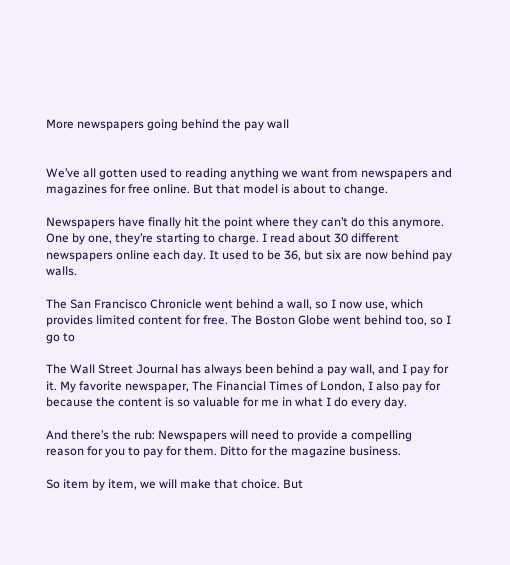More newspapers going behind the pay wall


We’ve all gotten used to reading anything we want from newspapers and magazines for free online. But that model is about to change.

Newspapers have finally hit the point where they can’t do this anymore. One by one, they’re starting to charge. I read about 30 different newspapers online each day. It used to be 36, but six are now behind pay walls.

The San Francisco Chronicle went behind a wall, so I now use, which provides limited content for free. The Boston Globe went behind too, so I go to

The Wall Street Journal has always been behind a pay wall, and I pay for it. My favorite newspaper, The Financial Times of London, I also pay for because the content is so valuable for me in what I do every day.

And there’s the rub: Newspapers will need to provide a compelling reason for you to pay for them. Ditto for the magazine business.

So item by item, we will make that choice. But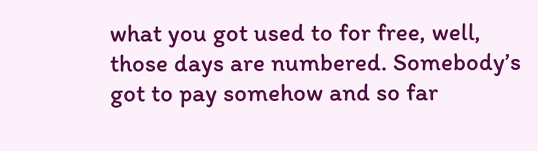what you got used to for free, well, those days are numbered. Somebody’s got to pay somehow and so far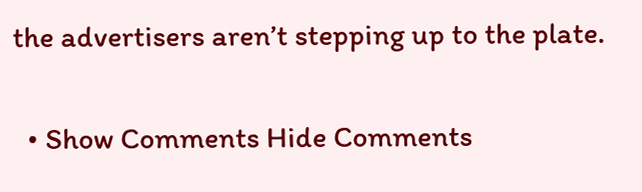the advertisers aren’t stepping up to the plate.

  • Show Comments Hide Comments